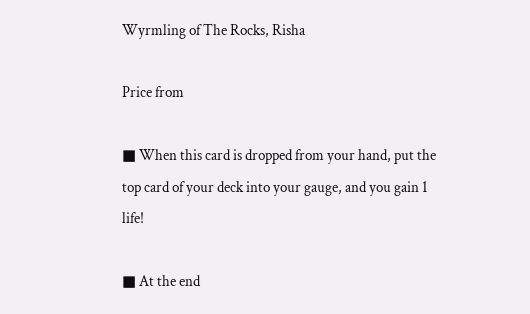Wyrmling of The Rocks, Risha

Price from

■ When this card is dropped from your hand, put the top card of your deck into your gauge, and you gain 1 life!

■ At the end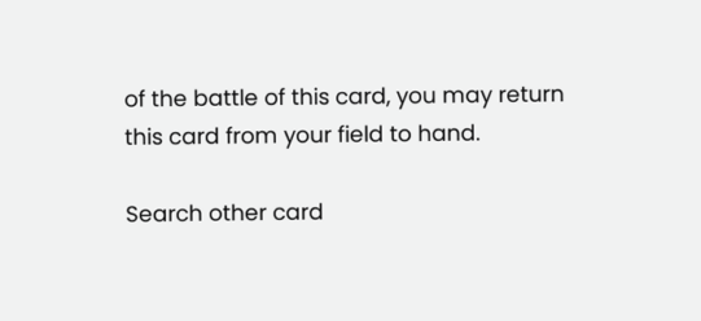of the battle of this card, you may return this card from your field to hand.

Search other card